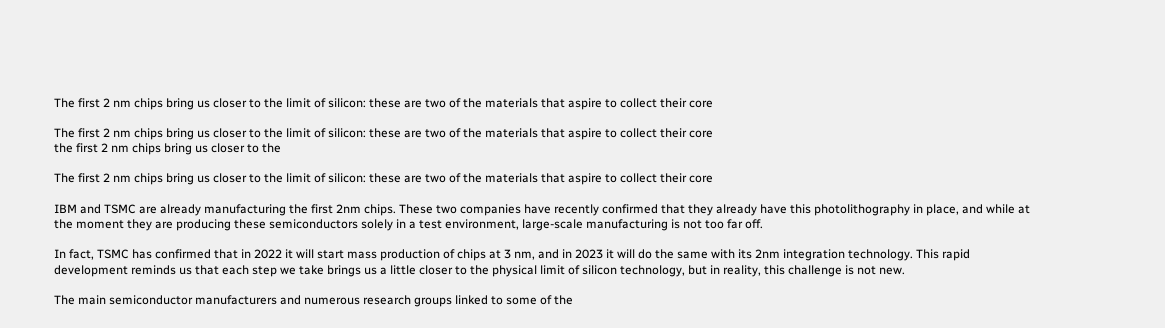The first 2 nm chips bring us closer to the limit of silicon: these are two of the materials that aspire to collect their core

The first 2 nm chips bring us closer to the limit of silicon: these are two of the materials that aspire to collect their core
the first 2 nm chips bring us closer to the

The first 2 nm chips bring us closer to the limit of silicon: these are two of the materials that aspire to collect their core

IBM and TSMC are already manufacturing the first 2nm chips. These two companies have recently confirmed that they already have this photolithography in place, and while at the moment they are producing these semiconductors solely in a test environment, large-scale manufacturing is not too far off.

In fact, TSMC has confirmed that in 2022 it will start mass production of chips at 3 nm, and in 2023 it will do the same with its 2nm integration technology. This rapid development reminds us that each step we take brings us a little closer to the physical limit of silicon technology, but in reality, this challenge is not new.

The main semiconductor manufacturers and numerous research groups linked to some of the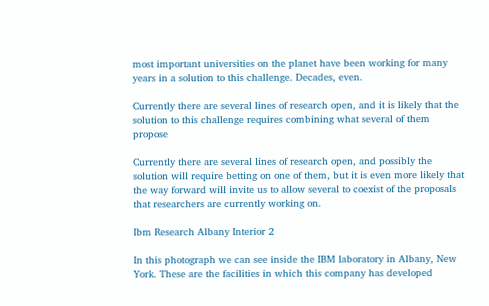most important universities on the planet have been working for many years in a solution to this challenge. Decades, even.

Currently there are several lines of research open, and it is likely that the solution to this challenge requires combining what several of them propose

Currently there are several lines of research open, and possibly the solution will require betting on one of them, but it is even more likely that the way forward will invite us to allow several to coexist of the proposals that researchers are currently working on.

Ibm Research Albany Interior 2

In this photograph we can see inside the IBM laboratory in Albany, New York. These are the facilities in which this company has developed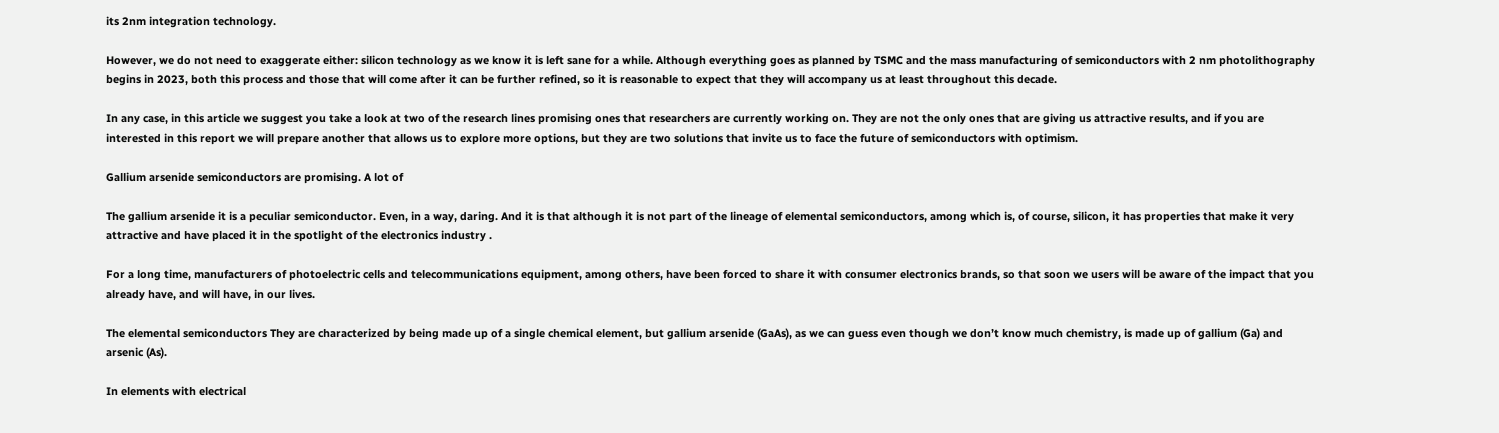its 2nm integration technology.

However, we do not need to exaggerate either: silicon technology as we know it is left sane for a while. Although everything goes as planned by TSMC and the mass manufacturing of semiconductors with 2 nm photolithography begins in 2023, both this process and those that will come after it can be further refined, so it is reasonable to expect that they will accompany us at least throughout this decade.

In any case, in this article we suggest you take a look at two of the research lines promising ones that researchers are currently working on. They are not the only ones that are giving us attractive results, and if you are interested in this report we will prepare another that allows us to explore more options, but they are two solutions that invite us to face the future of semiconductors with optimism.

Gallium arsenide semiconductors are promising. A lot of

The gallium arsenide it is a peculiar semiconductor. Even, in a way, daring. And it is that although it is not part of the lineage of elemental semiconductors, among which is, of course, silicon, it has properties that make it very attractive and have placed it in the spotlight of the electronics industry .

For a long time, manufacturers of photoelectric cells and telecommunications equipment, among others, have been forced to share it with consumer electronics brands, so that soon we users will be aware of the impact that you already have, and will have, in our lives.

The elemental semiconductors They are characterized by being made up of a single chemical element, but gallium arsenide (GaAs), as we can guess even though we don’t know much chemistry, is made up of gallium (Ga) and arsenic (As).

In elements with electrical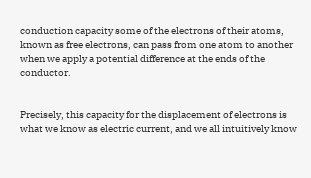conduction capacity some of the electrons of their atoms, known as free electrons, can pass from one atom to another when we apply a potential difference at the ends of the conductor.


Precisely, this capacity for the displacement of electrons is what we know as electric current, and we all intuitively know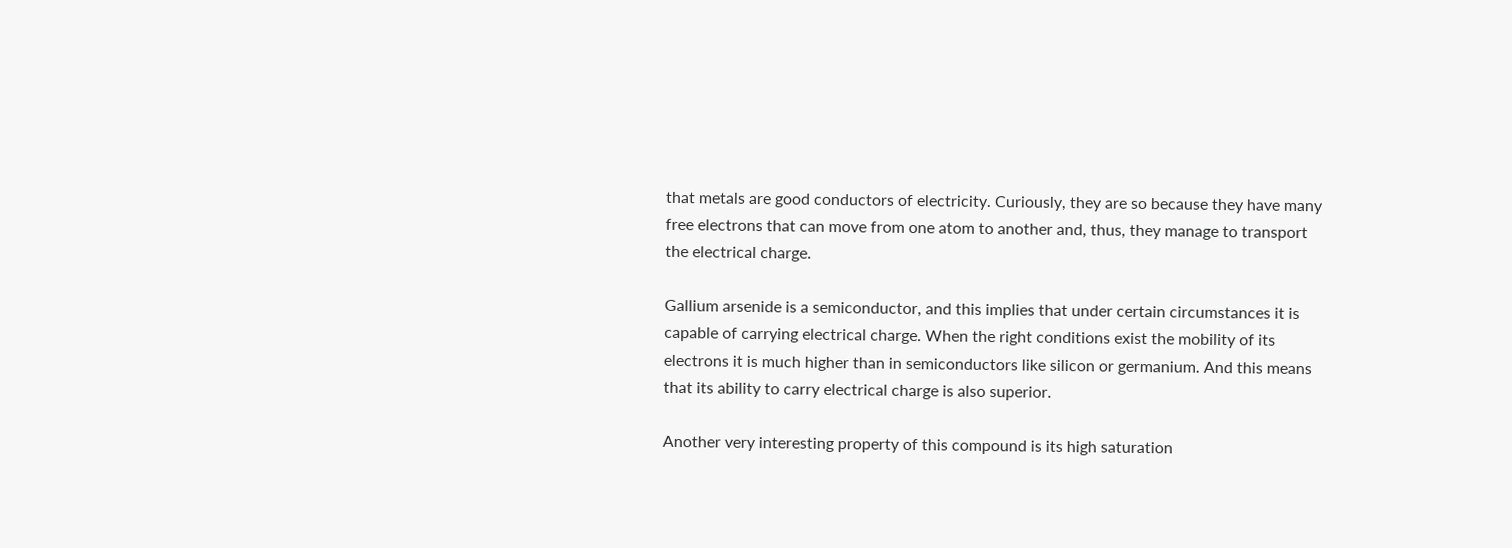that metals are good conductors of electricity. Curiously, they are so because they have many free electrons that can move from one atom to another and, thus, they manage to transport the electrical charge.

Gallium arsenide is a semiconductor, and this implies that under certain circumstances it is capable of carrying electrical charge. When the right conditions exist the mobility of its electrons it is much higher than in semiconductors like silicon or germanium. And this means that its ability to carry electrical charge is also superior.

Another very interesting property of this compound is its high saturation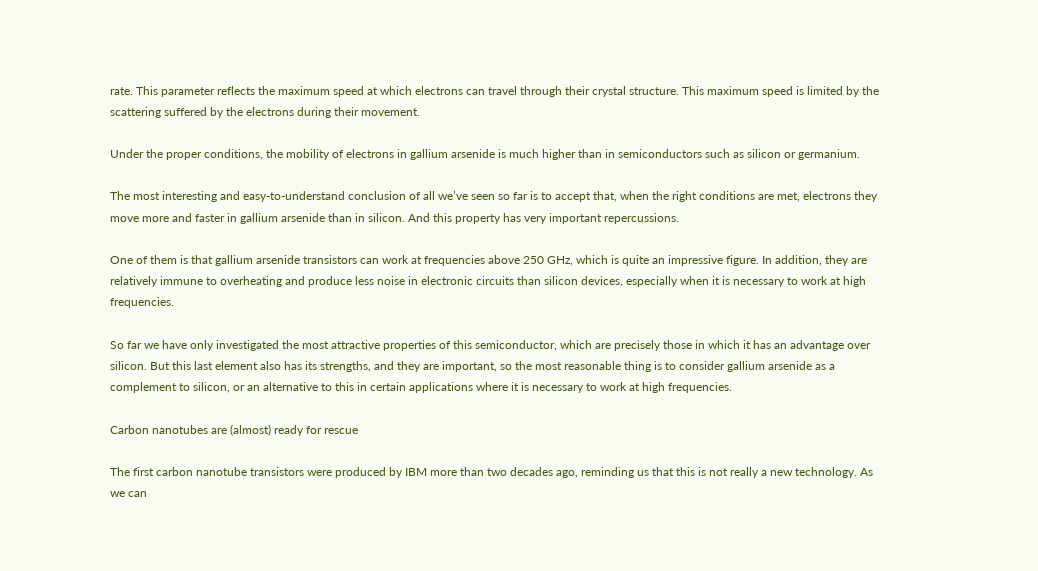rate. This parameter reflects the maximum speed at which electrons can travel through their crystal structure. This maximum speed is limited by the scattering suffered by the electrons during their movement.

Under the proper conditions, the mobility of electrons in gallium arsenide is much higher than in semiconductors such as silicon or germanium.

The most interesting and easy-to-understand conclusion of all we’ve seen so far is to accept that, when the right conditions are met, electrons they move more and faster in gallium arsenide than in silicon. And this property has very important repercussions.

One of them is that gallium arsenide transistors can work at frequencies above 250 GHz, which is quite an impressive figure. In addition, they are relatively immune to overheating and produce less noise in electronic circuits than silicon devices, especially when it is necessary to work at high frequencies.

So far we have only investigated the most attractive properties of this semiconductor, which are precisely those in which it has an advantage over silicon. But this last element also has its strengths, and they are important, so the most reasonable thing is to consider gallium arsenide as a complement to silicon, or an alternative to this in certain applications where it is necessary to work at high frequencies.

Carbon nanotubes are (almost) ready for rescue

The first carbon nanotube transistors were produced by IBM more than two decades ago, reminding us that this is not really a new technology. As we can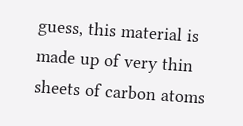guess, this material is made up of very thin sheets of carbon atoms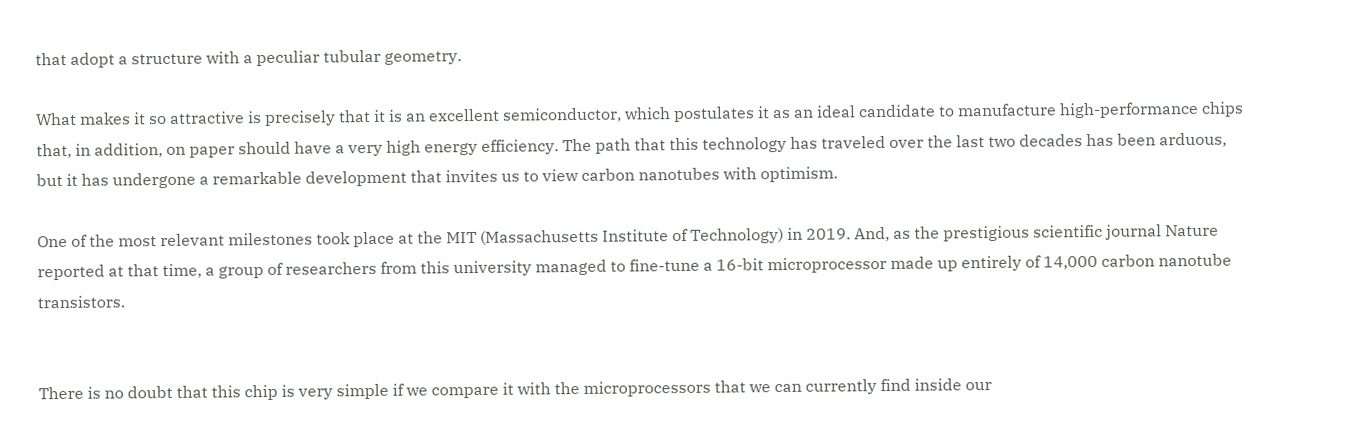that adopt a structure with a peculiar tubular geometry.

What makes it so attractive is precisely that it is an excellent semiconductor, which postulates it as an ideal candidate to manufacture high-performance chips that, in addition, on paper should have a very high energy efficiency. The path that this technology has traveled over the last two decades has been arduous, but it has undergone a remarkable development that invites us to view carbon nanotubes with optimism.

One of the most relevant milestones took place at the MIT (Massachusetts Institute of Technology) in 2019. And, as the prestigious scientific journal Nature reported at that time, a group of researchers from this university managed to fine-tune a 16-bit microprocessor made up entirely of 14,000 carbon nanotube transistors.


There is no doubt that this chip is very simple if we compare it with the microprocessors that we can currently find inside our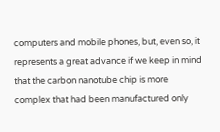computers and mobile phones, but, even so, it represents a great advance if we keep in mind that the carbon nanotube chip is more complex that had been manufactured only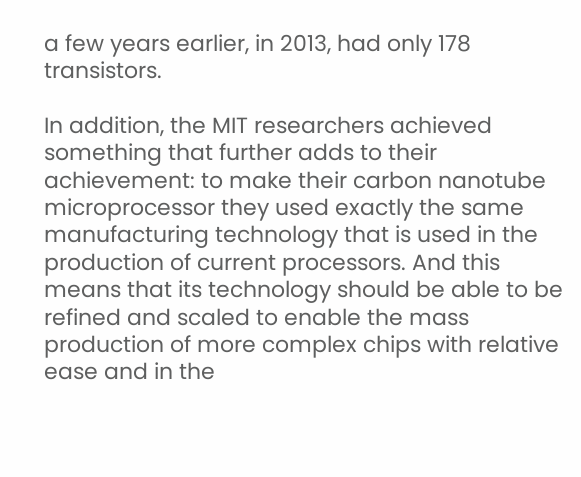a few years earlier, in 2013, had only 178 transistors.

In addition, the MIT researchers achieved something that further adds to their achievement: to make their carbon nanotube microprocessor they used exactly the same manufacturing technology that is used in the production of current processors. And this means that its technology should be able to be refined and scaled to enable the mass production of more complex chips with relative ease and in the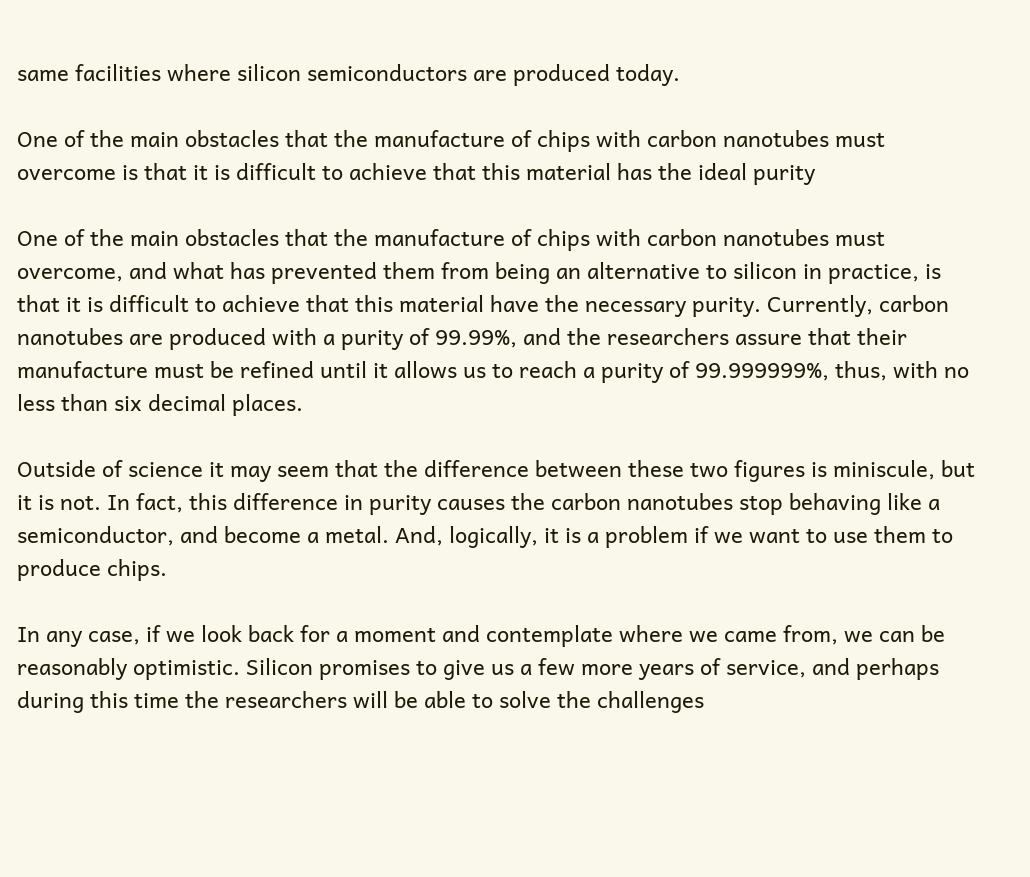same facilities where silicon semiconductors are produced today.

One of the main obstacles that the manufacture of chips with carbon nanotubes must overcome is that it is difficult to achieve that this material has the ideal purity

One of the main obstacles that the manufacture of chips with carbon nanotubes must overcome, and what has prevented them from being an alternative to silicon in practice, is that it is difficult to achieve that this material have the necessary purity. Currently, carbon nanotubes are produced with a purity of 99.99%, and the researchers assure that their manufacture must be refined until it allows us to reach a purity of 99.999999%, thus, with no less than six decimal places.

Outside of science it may seem that the difference between these two figures is miniscule, but it is not. In fact, this difference in purity causes the carbon nanotubes stop behaving like a semiconductor, and become a metal. And, logically, it is a problem if we want to use them to produce chips.

In any case, if we look back for a moment and contemplate where we came from, we can be reasonably optimistic. Silicon promises to give us a few more years of service, and perhaps during this time the researchers will be able to solve the challenges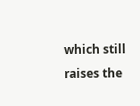which still raises the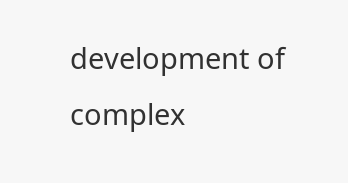development of complex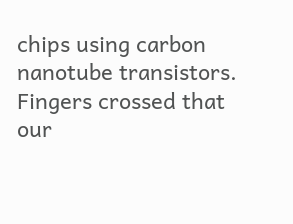chips using carbon nanotube transistors. Fingers crossed that our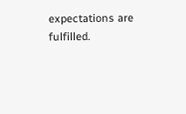expectations are fulfilled.